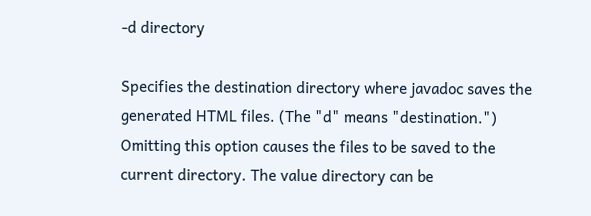-d directory

Specifies the destination directory where javadoc saves the generated HTML files. (The "d" means "destination.") Omitting this option causes the files to be saved to the current directory. The value directory can be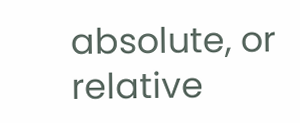absolute, or relative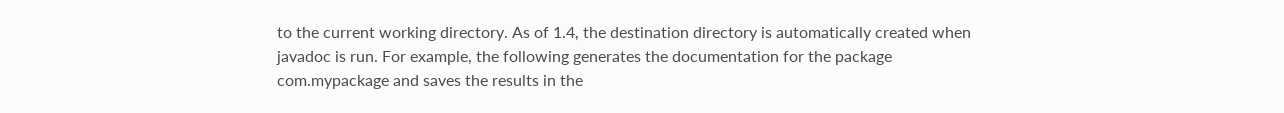to the current working directory. As of 1.4, the destination directory is automatically created when javadoc is run. For example, the following generates the documentation for the package com.mypackage and saves the results in the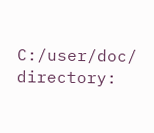C:/user/doc/ directory: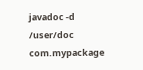javadoc -d /user/doc com.mypackage